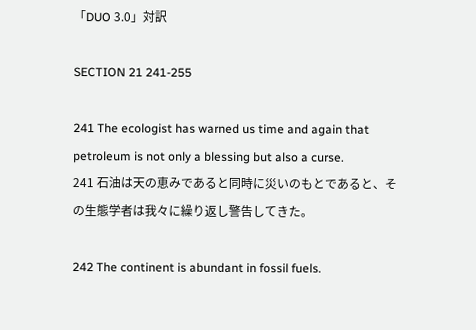「DUO 3.0」対訳

SECTION 21 241-255

241 The ecologist has warned us time and again that petroleum is not only a blessing but also a curse.
241 石油は天の恵みであると同時に災いのもとであると、その生態学者は我々に繰り返し警告してきた。

242 The continent is abundant in fossil fuels.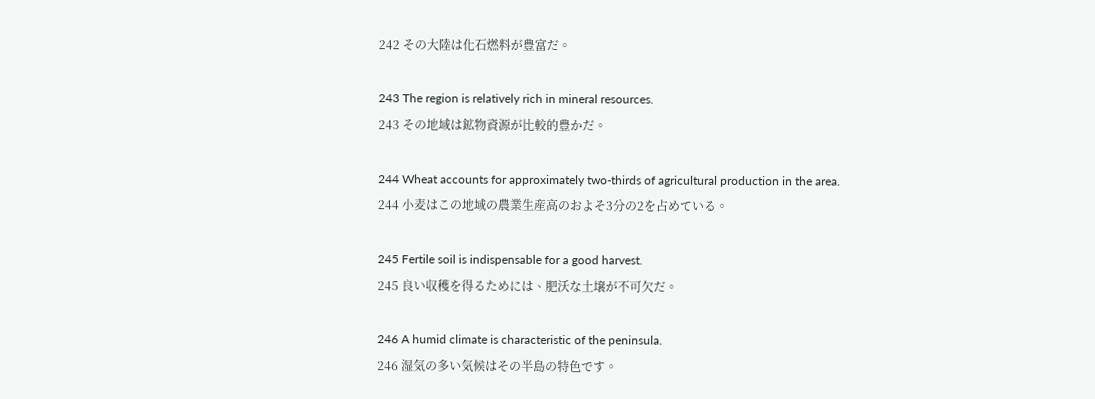242 その大陸は化石燃料が豊富だ。

243 The region is relatively rich in mineral resources.
243 その地域は鉱物資源が比較的豊かだ。

244 Wheat accounts for approximately two-thirds of agricultural production in the area.
244 小麦はこの地域の農業生産高のおよそ3分の2を占めている。

245 Fertile soil is indispensable for a good harvest.
245 良い収穫を得るためには、肥沃な土壌が不可欠だ。

246 A humid climate is characteristic of the peninsula.
246 湿気の多い気候はその半島の特色です。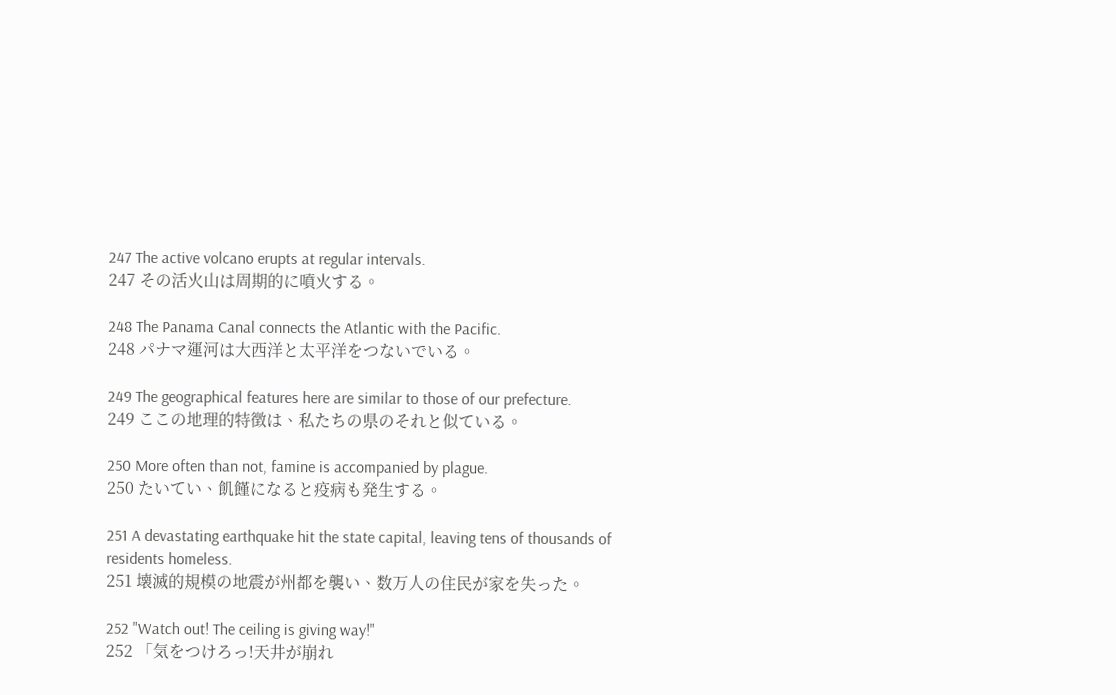247 The active volcano erupts at regular intervals.
247 その活火山は周期的に噴火する。

248 The Panama Canal connects the Atlantic with the Pacific.
248 パナマ運河は大西洋と太平洋をつないでいる。

249 The geographical features here are similar to those of our prefecture.
249 ここの地理的特徴は、私たちの県のそれと似ている。

250 More often than not, famine is accompanied by plague.
250 たいてい、飢饉になると疫病も発生する。

251 A devastating earthquake hit the state capital, leaving tens of thousands of residents homeless.
251 壊滅的規模の地震が州都を襲い、数万人の住民が家を失った。

252 "Watch out! The ceiling is giving way!"
252 「気をつけろっ!天井が崩れ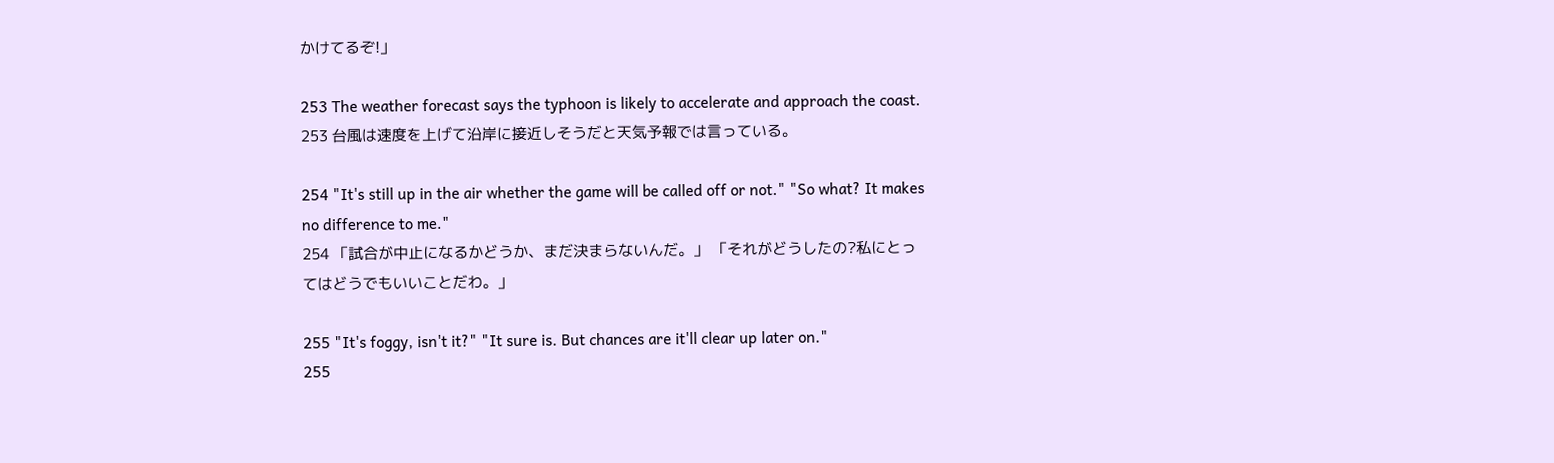かけてるぞ!」

253 The weather forecast says the typhoon is likely to accelerate and approach the coast.
253 台風は速度を上げて沿岸に接近しそうだと天気予報では言っている。

254 "It's still up in the air whether the game will be called off or not." "So what? It makes no difference to me."
254 「試合が中止になるかどうか、まだ決まらないんだ。」 「それがどうしたの?私にとってはどうでもいいことだわ。」

255 "It's foggy, isn't it?" "It sure is. But chances are it'll clear up later on."
255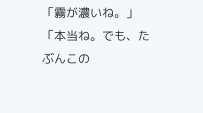「霧が濃いね。」 「本当ね。でも、たぶんこの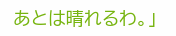あとは晴れるわ。」